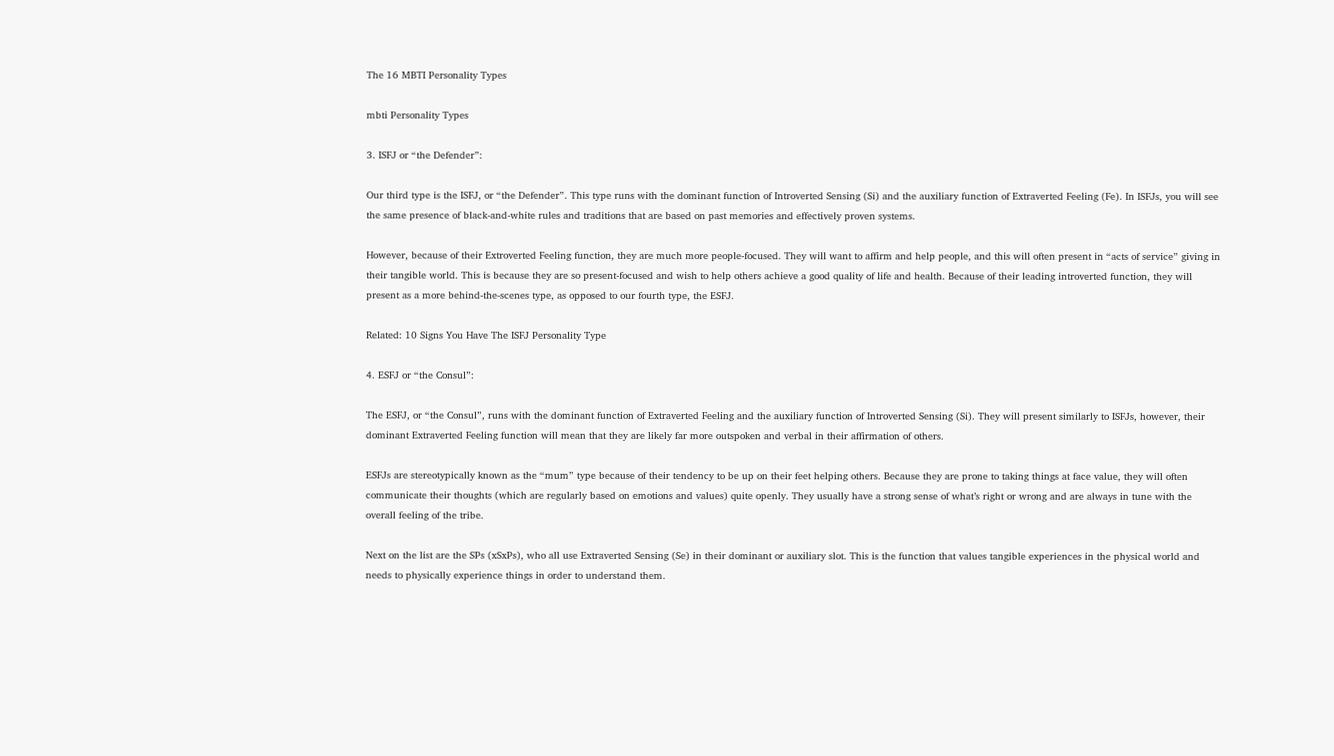The 16 MBTI Personality Types

mbti Personality Types

3. ISFJ or “the Defender”:

Our third type is the ISFJ, or “the Defender”. This type runs with the dominant function of Introverted Sensing (Si) and the auxiliary function of Extraverted Feeling (Fe). In ISFJs, you will see the same presence of black-and-white rules and traditions that are based on past memories and effectively proven systems.

However, because of their Extroverted Feeling function, they are much more people-focused. They will want to affirm and help people, and this will often present in “acts of service” giving in their tangible world. This is because they are so present-focused and wish to help others achieve a good quality of life and health. Because of their leading introverted function, they will present as a more behind-the-scenes type, as opposed to our fourth type, the ESFJ.

Related: 10 Signs You Have The ISFJ Personality Type

4. ESFJ or “the Consul”:

The ESFJ, or “the Consul”, runs with the dominant function of Extraverted Feeling and the auxiliary function of Introverted Sensing (Si). They will present similarly to ISFJs, however, their dominant Extraverted Feeling function will mean that they are likely far more outspoken and verbal in their affirmation of others.

ESFJs are stereotypically known as the “mum” type because of their tendency to be up on their feet helping others. Because they are prone to taking things at face value, they will often communicate their thoughts (which are regularly based on emotions and values) quite openly. They usually have a strong sense of what’s right or wrong and are always in tune with the overall feeling of the tribe.

Next on the list are the SPs (xSxPs), who all use Extraverted Sensing (Se) in their dominant or auxiliary slot. This is the function that values tangible experiences in the physical world and needs to physically experience things in order to understand them.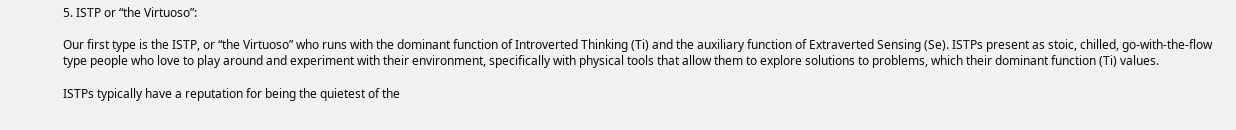5. ISTP or “the Virtuoso”:

Our first type is the ISTP, or “the Virtuoso” who runs with the dominant function of Introverted Thinking (Ti) and the auxiliary function of Extraverted Sensing (Se). ISTPs present as stoic, chilled, go-with-the-flow type people who love to play around and experiment with their environment, specifically with physical tools that allow them to explore solutions to problems, which their dominant function (Ti) values.

ISTPs typically have a reputation for being the quietest of the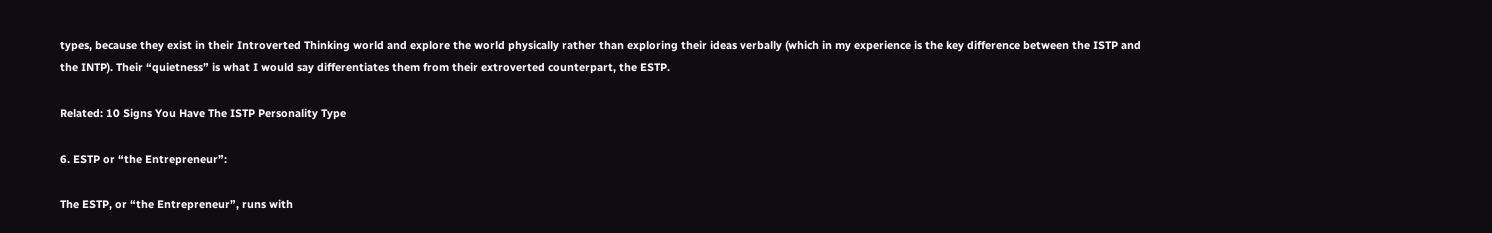types, because they exist in their Introverted Thinking world and explore the world physically rather than exploring their ideas verbally (which in my experience is the key difference between the ISTP and the INTP). Their “quietness” is what I would say differentiates them from their extroverted counterpart, the ESTP.

Related: 10 Signs You Have The ISTP Personality Type

6. ESTP or “the Entrepreneur”:

The ESTP, or “the Entrepreneur”, runs with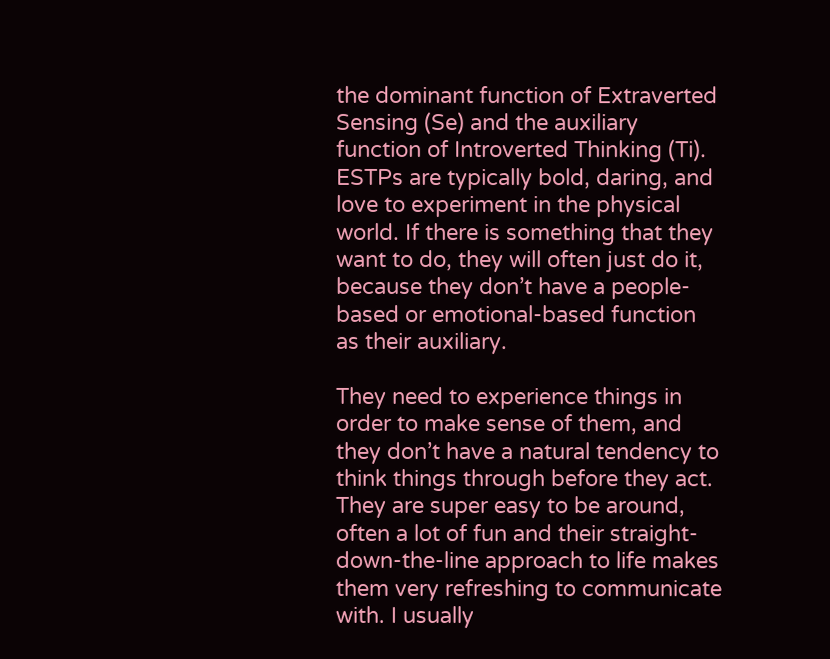the dominant function of Extraverted Sensing (Se) and the auxiliary function of Introverted Thinking (Ti). ESTPs are typically bold, daring, and love to experiment in the physical world. If there is something that they want to do, they will often just do it, because they don’t have a people-based or emotional-based function as their auxiliary.

They need to experience things in order to make sense of them, and they don’t have a natural tendency to think things through before they act. They are super easy to be around, often a lot of fun and their straight-down-the-line approach to life makes them very refreshing to communicate with. I usually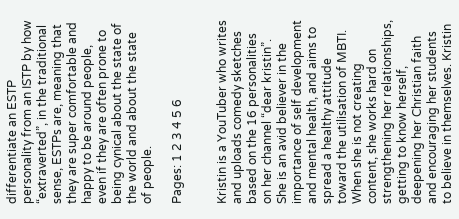differentiate an ESTP personality from an ISTP by how “extraverted”, in the traditional sense, ESTPs are, meaning that they are super comfortable and happy to be around people, even if they are often prone to being cynical about the state of the world and about the state of people.

Pages: 1 2 3 4 5 6


Kristin is a YouTuber who writes and uploads comedy sketches based on the 16 personalities on her channel “dear kristin”. She is an avid believer in the importance of self development and mental health, and aims to spread a healthy attitude toward the utilisation of MBTI. When she is not creating content, she works hard on strengthening her relationships, getting to know herself, deepening her Christian faith and encouraging her students to believe in themselves. Kristin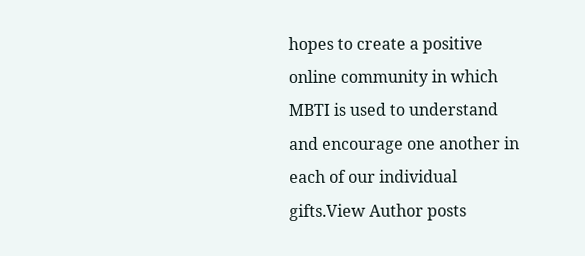hopes to create a positive online community in which MBTI is used to understand and encourage one another in each of our individual gifts.View Author posts